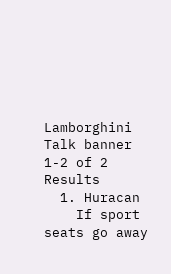Lamborghini Talk banner
1-2 of 2 Results
  1. Huracan
    If sport seats go away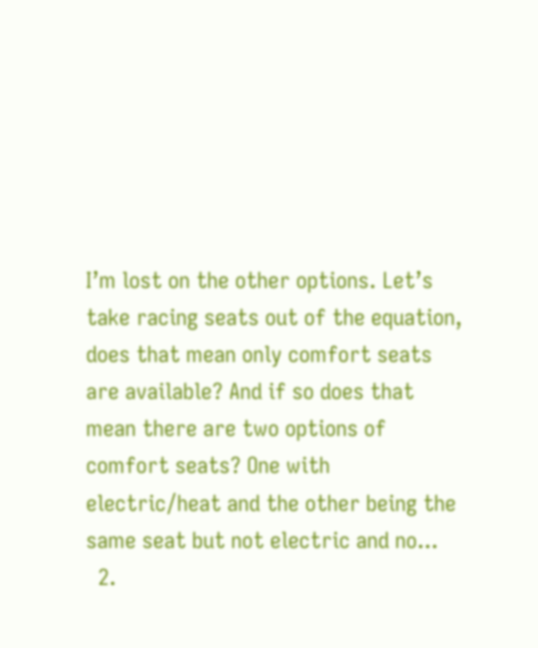I’m lost on the other options. Let’s take racing seats out of the equation, does that mean only comfort seats are available? And if so does that mean there are two options of comfort seats? One with electric/heat and the other being the same seat but not electric and no...
  2.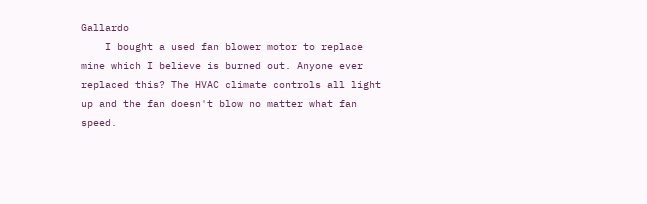Gallardo
    I bought a used fan blower motor to replace mine which I believe is burned out. Anyone ever replaced this? The HVAC climate controls all light up and the fan doesn't blow no matter what fan speed.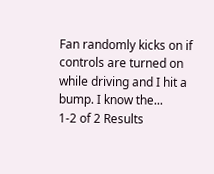Fan randomly kicks on if controls are turned on while driving and I hit a bump. I know the...
1-2 of 2 Results